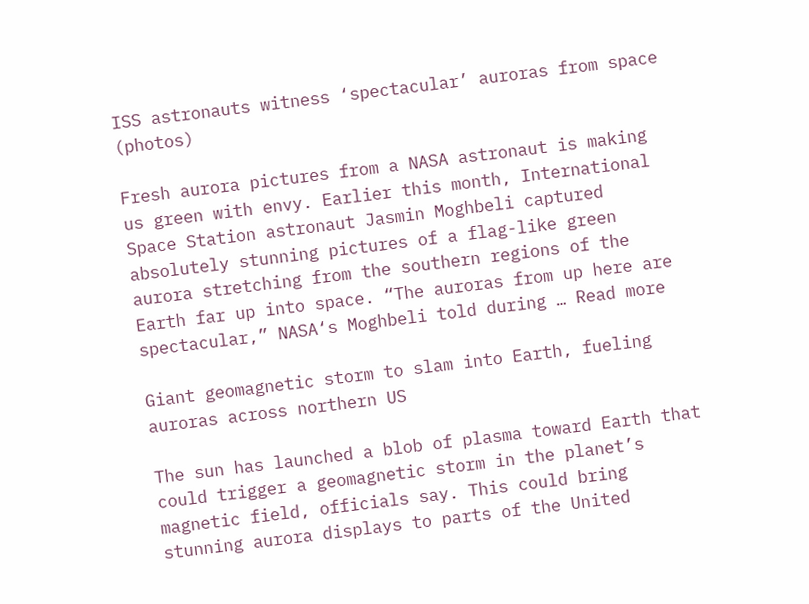ISS astronauts witness ‘spectacular’ auroras from space (photos)

Fresh aurora pictures from a NASA astronaut is making us green with envy. Earlier this month, International Space Station astronaut Jasmin Moghbeli captured absolutely stunning pictures of a flag-like green aurora stretching from the southern regions of the Earth far up into space. “The auroras from up here are spectacular,” NASA‘s Moghbeli told during … Read more

Giant geomagnetic storm to slam into Earth, fueling auroras across northern US

The sun has launched a blob of plasma toward Earth that could trigger a geomagnetic storm in the planet’s magnetic field, officials say. This could bring stunning aurora displays to parts of the United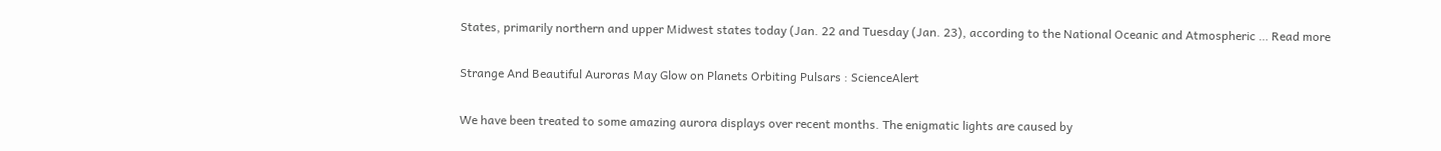States, primarily northern and upper Midwest states today (Jan. 22 and Tuesday (Jan. 23), according to the National Oceanic and Atmospheric … Read more

Strange And Beautiful Auroras May Glow on Planets Orbiting Pulsars : ScienceAlert

We have been treated to some amazing aurora displays over recent months. The enigmatic lights are caused by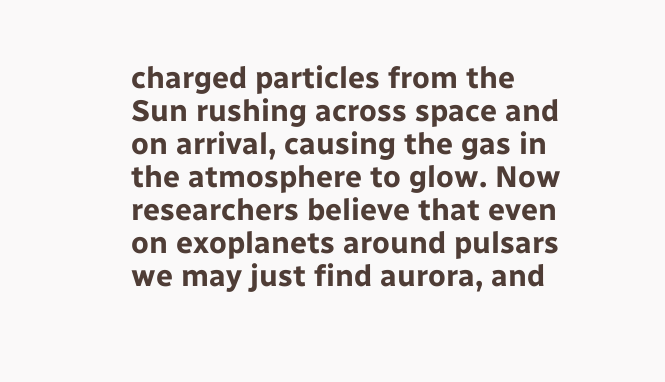charged particles from the Sun rushing across space and on arrival, causing the gas in the atmosphere to glow. Now researchers believe that even on exoplanets around pulsars we may just find aurora, and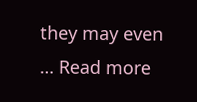they may even … Read more